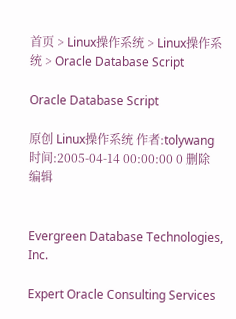首页 > Linux操作系统 > Linux操作系统 > Oracle Database Script

Oracle Database Script

原创 Linux操作系统 作者:tolywang 时间:2005-04-14 00:00:00 0 删除 编辑


Evergreen Database Technologies, Inc.

Expert Oracle Consulting Services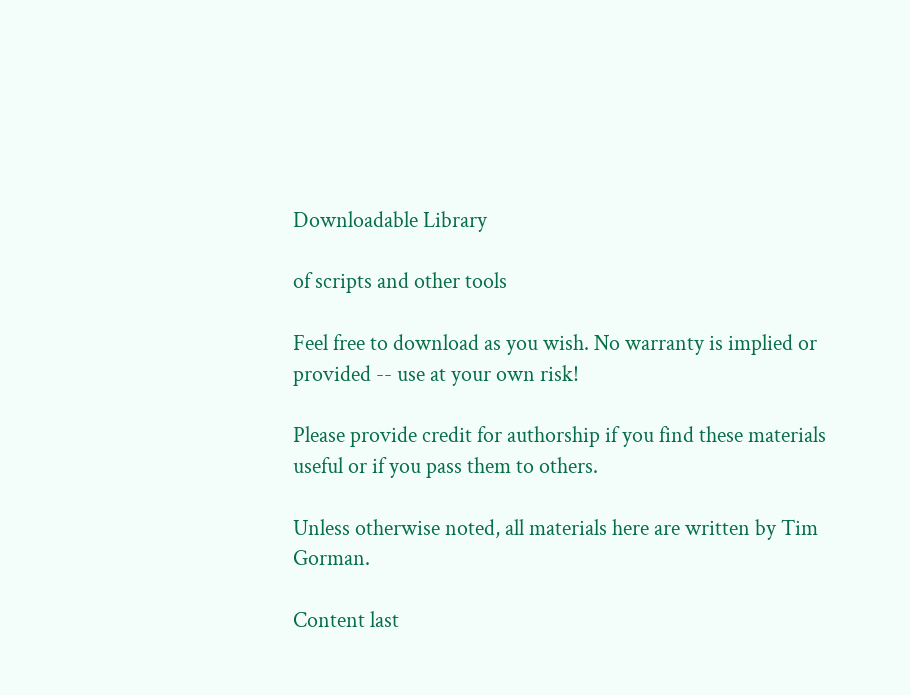Downloadable Library

of scripts and other tools

Feel free to download as you wish. No warranty is implied or provided -- use at your own risk!

Please provide credit for authorship if you find these materials useful or if you pass them to others.

Unless otherwise noted, all materials here are written by Tim Gorman.

Content last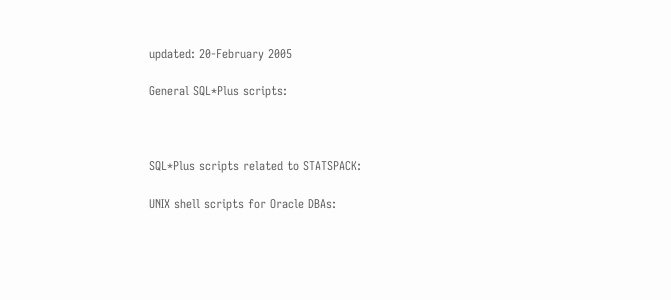updated: 20-February 2005

General SQL*Plus scripts:



SQL*Plus scripts related to STATSPACK:

UNIX shell scripts for Oracle DBAs: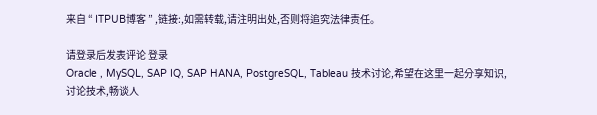来自 “ ITPUB博客 ” ,链接:,如需转载,请注明出处,否则将追究法律责任。

请登录后发表评论 登录
Oracle , MySQL, SAP IQ, SAP HANA, PostgreSQL, Tableau 技术讨论,希望在这里一起分享知识,讨论技术,畅谈人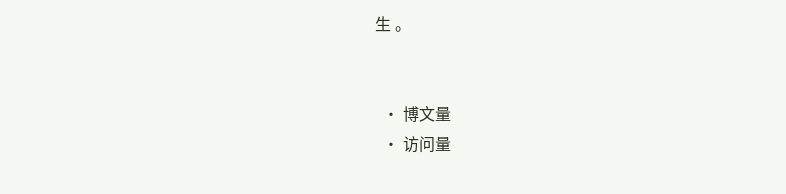生 。


  • 博文量
  • 访问量